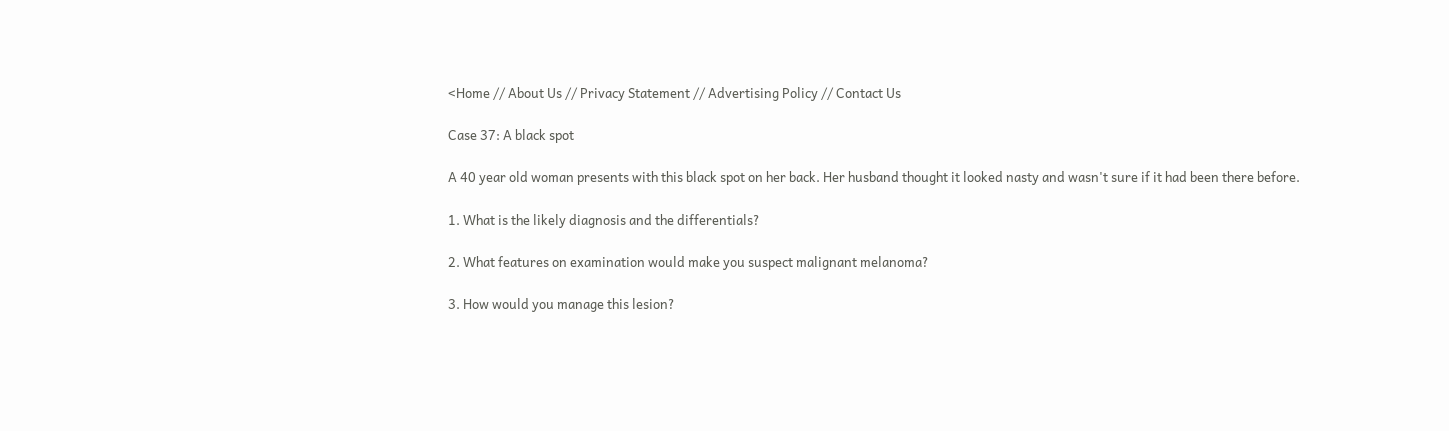<Home // About Us // Privacy Statement // Advertising Policy // Contact Us

Case 37: A black spot

A 40 year old woman presents with this black spot on her back. Her husband thought it looked nasty and wasn't sure if it had been there before.

1. What is the likely diagnosis and the differentials?

2. What features on examination would make you suspect malignant melanoma?

3. How would you manage this lesion?